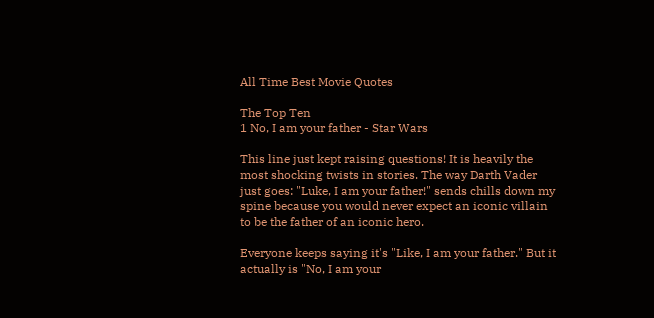All Time Best Movie Quotes

The Top Ten
1 No, I am your father - Star Wars

This line just kept raising questions! It is heavily the most shocking twists in stories. The way Darth Vader just goes: "Luke, I am your father!" sends chills down my spine because you would never expect an iconic villain to be the father of an iconic hero.

Everyone keeps saying it's "Like, I am your father." But it actually is "No, I am your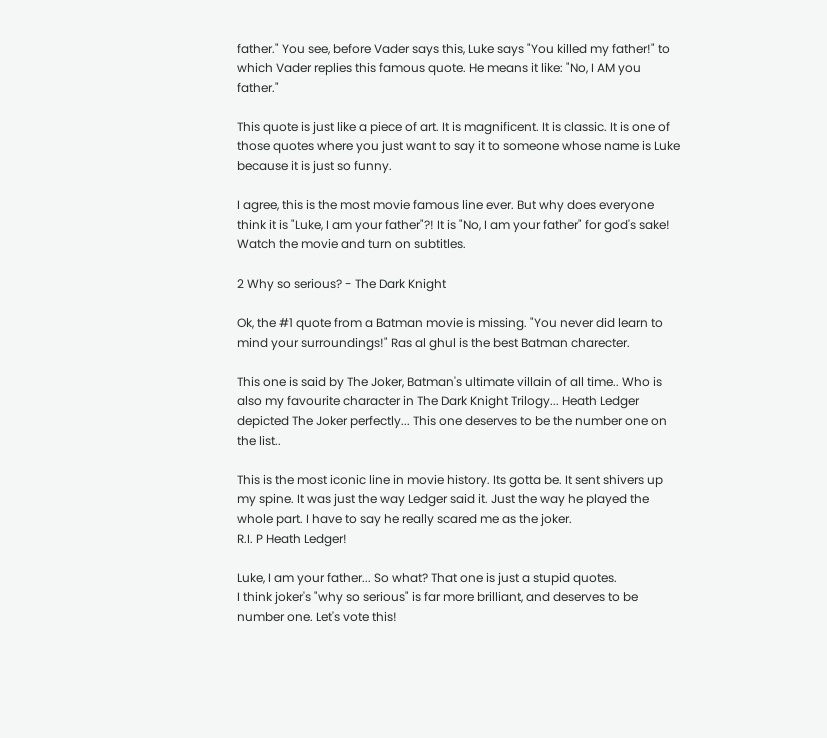father." You see, before Vader says this, Luke says "You killed my father!" to which Vader replies this famous quote. He means it like: "No, I AM you father."

This quote is just like a piece of art. It is magnificent. It is classic. It is one of those quotes where you just want to say it to someone whose name is Luke because it is just so funny.

I agree, this is the most movie famous line ever. But why does everyone think it is "Luke, I am your father"?! It is "No, I am your father" for god's sake! Watch the movie and turn on subtitles.

2 Why so serious? - The Dark Knight

Ok, the #1 quote from a Batman movie is missing. "You never did learn to mind your surroundings!" Ras al ghul is the best Batman charecter.

This one is said by The Joker, Batman's ultimate villain of all time.. Who is also my favourite character in The Dark Knight Trilogy... Heath Ledger depicted The Joker perfectly... This one deserves to be the number one on the list..

This is the most iconic line in movie history. Its gotta be. It sent shivers up my spine. It was just the way Ledger said it. Just the way he played the whole part. I have to say he really scared me as the joker.
R.I. P Heath Ledger!

Luke, I am your father... So what? That one is just a stupid quotes.
I think joker's "why so serious" is far more brilliant, and deserves to be number one. Let's vote this!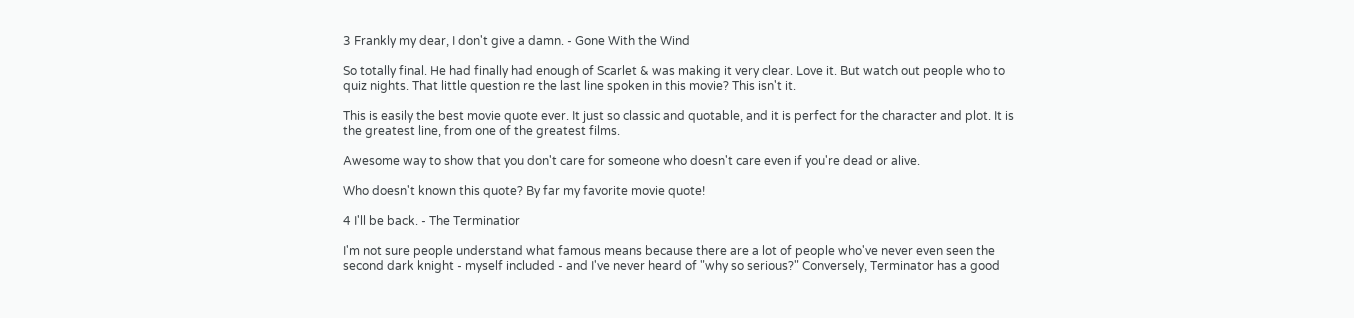3 Frankly my dear, I don't give a damn. - Gone With the Wind

So totally final. He had finally had enough of Scarlet & was making it very clear. Love it. But watch out people who to quiz nights. That little question re the last line spoken in this movie? This isn't it.

This is easily the best movie quote ever. It just so classic and quotable, and it is perfect for the character and plot. It is the greatest line, from one of the greatest films.

Awesome way to show that you don't care for someone who doesn't care even if you're dead or alive.

Who doesn't known this quote? By far my favorite movie quote!

4 I'll be back. - The Terminatior

I'm not sure people understand what famous means because there are a lot of people who've never even seen the second dark knight - myself included - and I've never heard of "why so serious?" Conversely, Terminator has a good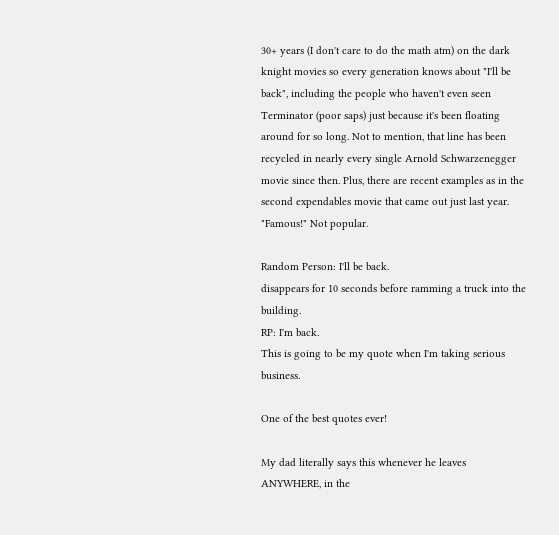30+ years (I don't care to do the math atm) on the dark knight movies so every generation knows about "I'll be back", including the people who haven't even seen Terminator (poor saps) just because it's been floating around for so long. Not to mention, that line has been recycled in nearly every single Arnold Schwarzenegger movie since then. Plus, there are recent examples as in the second expendables movie that came out just last year. "Famous!" Not popular.

Random Person: I'll be back.
disappears for 10 seconds before ramming a truck into the building.
RP: I'm back.
This is going to be my quote when I'm taking serious business.

One of the best quotes ever!

My dad literally says this whenever he leaves ANYWHERE, in the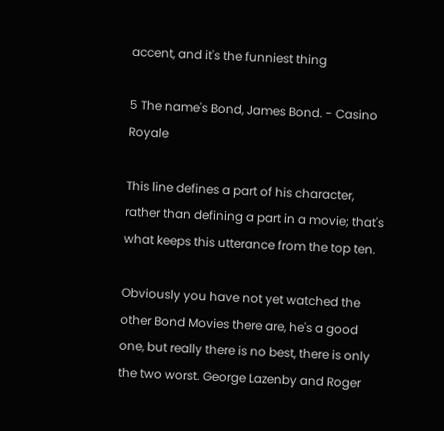accent, and it's the funniest thing

5 The name's Bond, James Bond. - Casino Royale

This line defines a part of his character, rather than defining a part in a movie; that's what keeps this utterance from the top ten.

Obviously you have not yet watched the other Bond Movies there are, he's a good one, but really there is no best, there is only the two worst. George Lazenby and Roger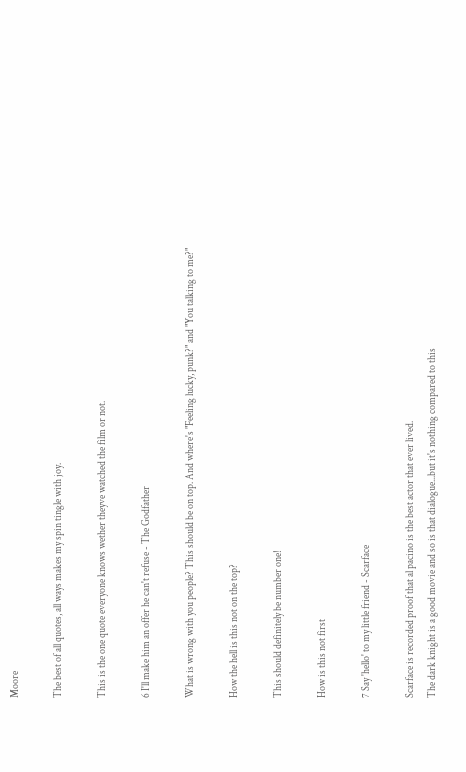Moore

The best of all quotes, all ways makes my spin tingle with joy.

This is the one quote everyone knows wether theyve watched the film or not.

6 I'll make him an offer he can't refuse - The Godfather

What is wrong with you people? This should be on top. And where's "Feeling lucky, punk?" and "You talking to me?"

How the hell is this not on the top?

This should definitely be number one!

How is this not first

7 Say 'hello' to my little friend - Scarface

Scarface is recorded proof that al pacino is the best actor that ever lived.
The dark knight is a good movie and so is that dialogue...but it's nothing compared to this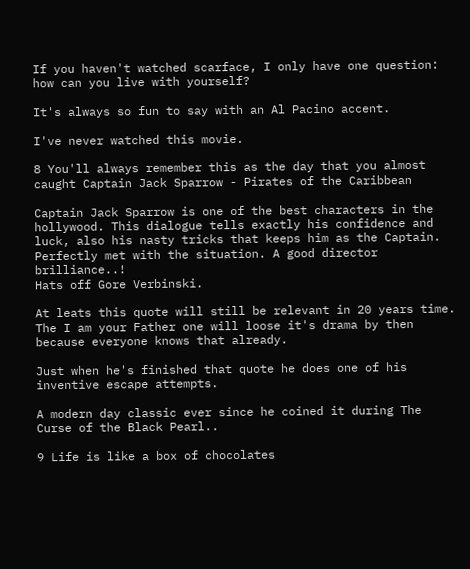If you haven't watched scarface, I only have one question: how can you live with yourself?

It's always so fun to say with an Al Pacino accent.

I've never watched this movie.

8 You'll always remember this as the day that you almost caught Captain Jack Sparrow - Pirates of the Caribbean

Captain Jack Sparrow is one of the best characters in the hollywood. This dialogue tells exactly his confidence and luck, also his nasty tricks that keeps him as the Captain.
Perfectly met with the situation. A good director brilliance..!
Hats off Gore Verbinski.

At leats this quote will still be relevant in 20 years time. The I am your Father one will loose it's drama by then because everyone knows that already.

Just when he's finished that quote he does one of his inventive escape attempts.

A modern day classic ever since he coined it during The Curse of the Black Pearl..

9 Life is like a box of chocolates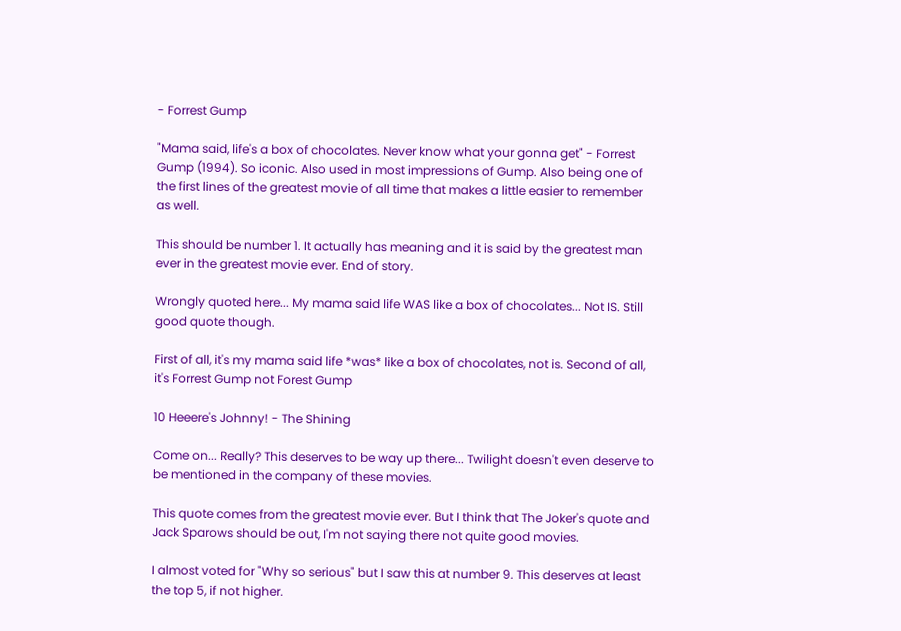- Forrest Gump

"Mama said, life's a box of chocolates. Never know what your gonna get" - Forrest Gump (1994). So iconic. Also used in most impressions of Gump. Also being one of the first lines of the greatest movie of all time that makes a little easier to remember as well.

This should be number 1. It actually has meaning and it is said by the greatest man ever in the greatest movie ever. End of story.

Wrongly quoted here... My mama said life WAS like a box of chocolates... Not IS. Still good quote though.

First of all, it's my mama said life *was* like a box of chocolates, not is. Second of all, it's Forrest Gump not Forest Gump

10 Heeere's Johnny! - The Shining

Come on... Really? This deserves to be way up there... Twilight doesn't even deserve to be mentioned in the company of these movies.

This quote comes from the greatest movie ever. But I think that The Joker's quote and Jack Sparows should be out, I'm not saying there not quite good movies.

I almost voted for "Why so serious" but I saw this at number 9. This deserves at least the top 5, if not higher.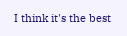I think it's the best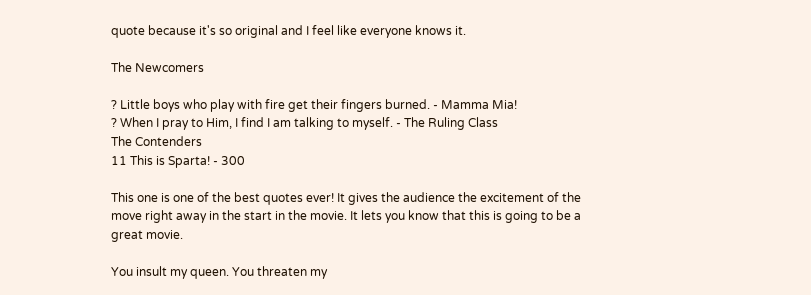quote because it's so original and I feel like everyone knows it.

The Newcomers

? Little boys who play with fire get their fingers burned. - Mamma Mia!
? When I pray to Him, I find I am talking to myself. - The Ruling Class
The Contenders
11 This is Sparta! - 300

This one is one of the best quotes ever! It gives the audience the excitement of the move right away in the start in the movie. It lets you know that this is going to be a great movie.

You insult my queen. You threaten my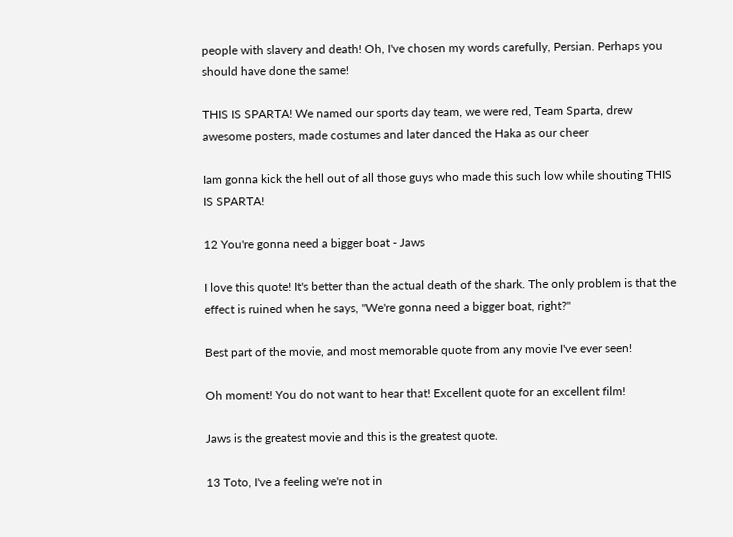people with slavery and death! Oh, I've chosen my words carefully, Persian. Perhaps you should have done the same!

THIS IS SPARTA! We named our sports day team, we were red, Team Sparta, drew awesome posters, made costumes and later danced the Haka as our cheer

Iam gonna kick the hell out of all those guys who made this such low while shouting THIS IS SPARTA!

12 You're gonna need a bigger boat - Jaws

I love this quote! It's better than the actual death of the shark. The only problem is that the effect is ruined when he says, "We're gonna need a bigger boat, right?"

Best part of the movie, and most memorable quote from any movie I've ever seen!

Oh moment! You do not want to hear that! Excellent quote for an excellent film!

Jaws is the greatest movie and this is the greatest quote.

13 Toto, I've a feeling we're not in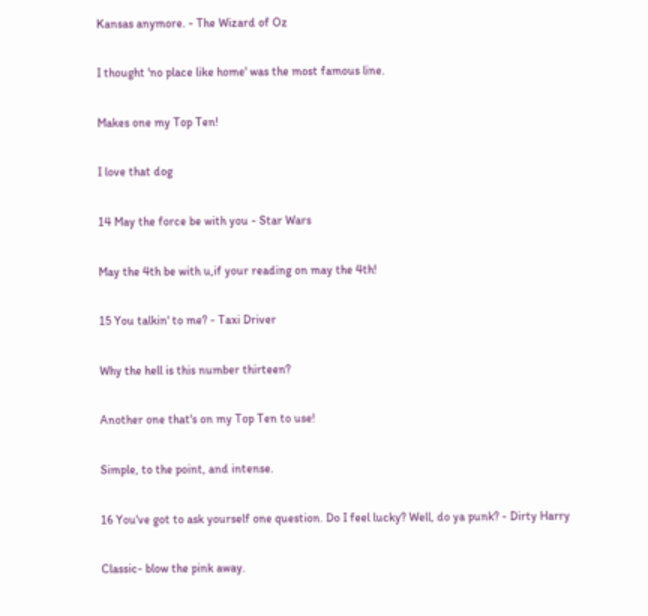Kansas anymore. - The Wizard of Oz

I thought 'no place like home' was the most famous line.

Makes one my Top Ten!

I love that dog

14 May the force be with you - Star Wars

May the 4th be with u,if your reading on may the 4th!

15 You talkin' to me? - Taxi Driver

Why the hell is this number thirteen?

Another one that's on my Top Ten to use!

Simple, to the point, and intense.

16 You've got to ask yourself one question. Do I feel lucky? Well, do ya punk? - Dirty Harry

Classic- blow the pink away.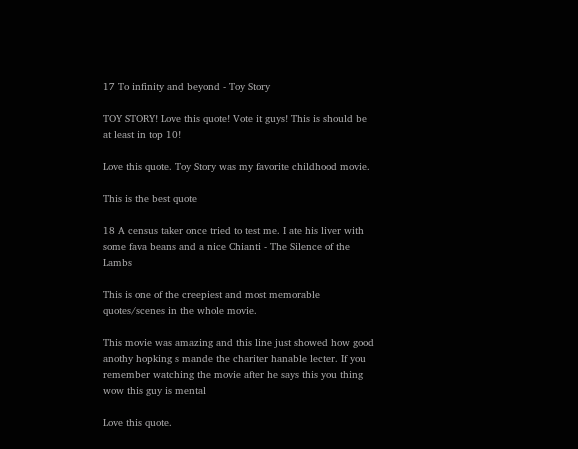17 To infinity and beyond - Toy Story

TOY STORY! Love this quote! Vote it guys! This is should be at least in top 10!

Love this quote. Toy Story was my favorite childhood movie.

This is the best quote

18 A census taker once tried to test me. I ate his liver with some fava beans and a nice Chianti - The Silence of the Lambs

This is one of the creepiest and most memorable quotes/scenes in the whole movie.

This movie was amazing and this line just showed how good anothy hopking s mande the chariter hanable lecter. If you remember watching the movie after he says this you thing wow this guy is mental

Love this quote.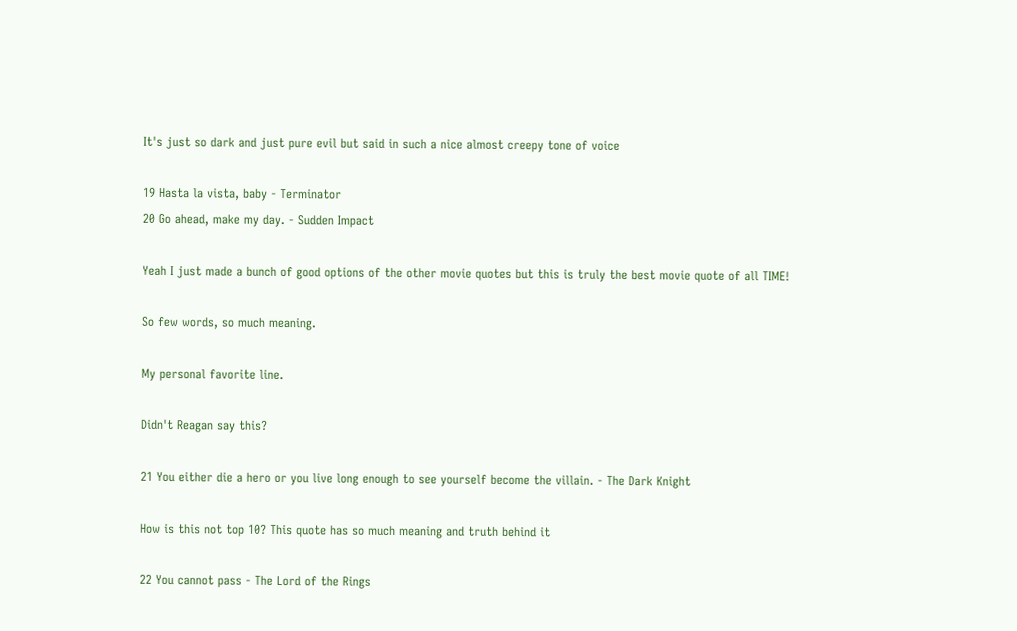It's just so dark and just pure evil but said in such a nice almost creepy tone of voice

19 Hasta la vista, baby - Terminator
20 Go ahead, make my day. - Sudden Impact

Yeah I just made a bunch of good options of the other movie quotes but this is truly the best movie quote of all TIME!

So few words, so much meaning.

My personal favorite line.

Didn't Reagan say this?

21 You either die a hero or you live long enough to see yourself become the villain. - The Dark Knight

How is this not top 10? This quote has so much meaning and truth behind it

22 You cannot pass - The Lord of the Rings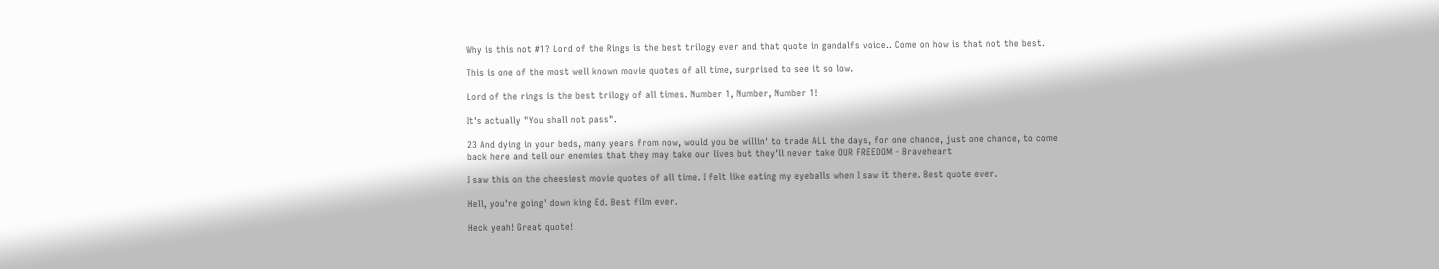Why is this not #1? Lord of the Rings is the best trilogy ever and that quote in gandalfs voice.. Come on how is that not the best.

This is one of the most well known movie quotes of all time, surprised to see it so low.

Lord of the rings is the best trilogy of all times. Number 1, Number, Number 1!

It's actually "You shall not pass".

23 And dying in your beds, many years from now, would you be willin' to trade ALL the days, for one chance, just one chance, to come back here and tell our enemies that they may take our lives but they'll never take OUR FREEDOM - Braveheart

I saw this on the cheesiest movie quotes of all time. I felt like eating my eyeballs when I saw it there. Best quote ever.

Hell, you're going' down king Ed. Best film ever.

Heck yeah! Great quote!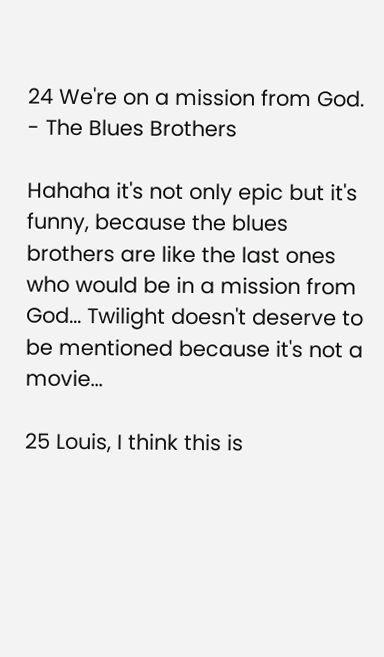24 We're on a mission from God. - The Blues Brothers

Hahaha it's not only epic but it's funny, because the blues brothers are like the last ones who would be in a mission from God... Twilight doesn't deserve to be mentioned because it's not a movie...

25 Louis, I think this is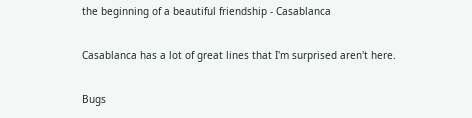the beginning of a beautiful friendship - Casablanca

Casablanca has a lot of great lines that I'm surprised aren't here.

Bugs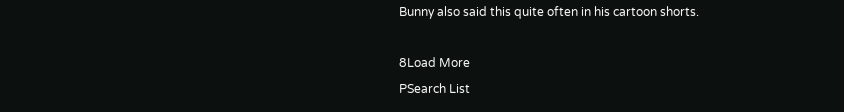Bunny also said this quite often in his cartoon shorts.

8Load More
PSearch List